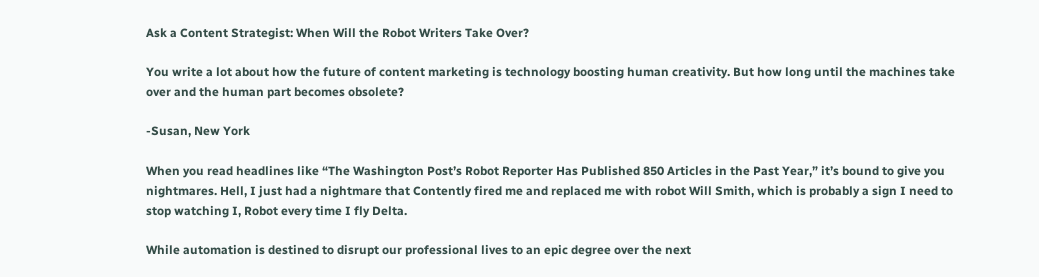Ask a Content Strategist: When Will the Robot Writers Take Over?

You write a lot about how the future of content marketing is technology boosting human creativity. But how long until the machines take over and the human part becomes obsolete?

-Susan, New York

When you read headlines like “The Washington Post’s Robot Reporter Has Published 850 Articles in the Past Year,” it’s bound to give you nightmares. Hell, I just had a nightmare that Contently fired me and replaced me with robot Will Smith, which is probably a sign I need to stop watching I, Robot every time I fly Delta.

While automation is destined to disrupt our professional lives to an epic degree over the next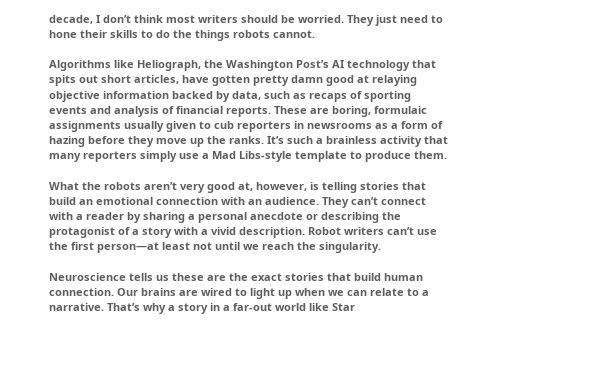decade, I don’t think most writers should be worried. They just need to hone their skills to do the things robots cannot.

Algorithms like Heliograph, the Washington Post’s AI technology that spits out short articles, have gotten pretty damn good at relaying objective information backed by data, such as recaps of sporting events and analysis of financial reports. These are boring, formulaic assignments usually given to cub reporters in newsrooms as a form of hazing before they move up the ranks. It’s such a brainless activity that many reporters simply use a Mad Libs-style template to produce them.

What the robots aren’t very good at, however, is telling stories that build an emotional connection with an audience. They can’t connect with a reader by sharing a personal anecdote or describing the protagonist of a story with a vivid description. Robot writers can’t use the first person—at least not until we reach the singularity.

Neuroscience tells us these are the exact stories that build human connection. Our brains are wired to light up when we can relate to a narrative. That’s why a story in a far-out world like Star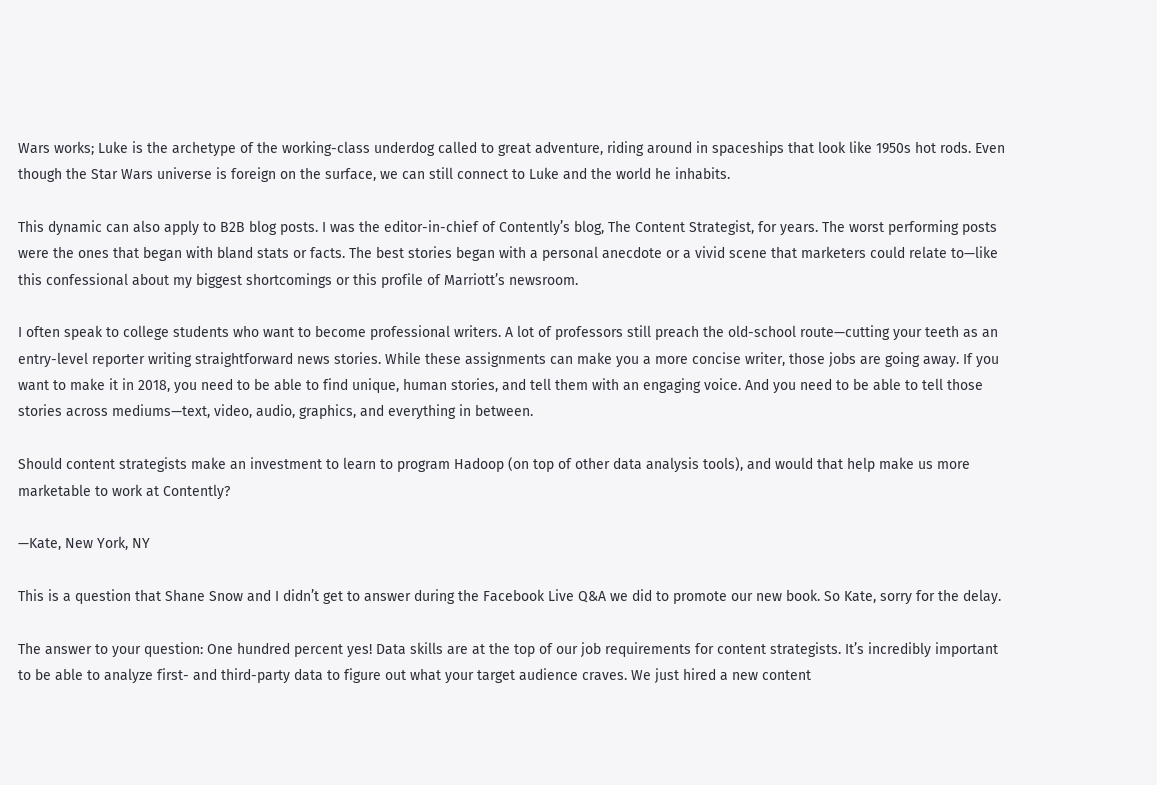Wars works; Luke is the archetype of the working-class underdog called to great adventure, riding around in spaceships that look like 1950s hot rods. Even though the Star Wars universe is foreign on the surface, we can still connect to Luke and the world he inhabits.

This dynamic can also apply to B2B blog posts. I was the editor-in-chief of Contently’s blog, The Content Strategist, for years. The worst performing posts were the ones that began with bland stats or facts. The best stories began with a personal anecdote or a vivid scene that marketers could relate to—like this confessional about my biggest shortcomings or this profile of Marriott’s newsroom.

I often speak to college students who want to become professional writers. A lot of professors still preach the old-school route—cutting your teeth as an entry-level reporter writing straightforward news stories. While these assignments can make you a more concise writer, those jobs are going away. If you want to make it in 2018, you need to be able to find unique, human stories, and tell them with an engaging voice. And you need to be able to tell those stories across mediums—text, video, audio, graphics, and everything in between.

Should content strategists make an investment to learn to program Hadoop (on top of other data analysis tools), and would that help make us more marketable to work at Contently?

—Kate, New York, NY

This is a question that Shane Snow and I didn’t get to answer during the Facebook Live Q&A we did to promote our new book. So Kate, sorry for the delay.

The answer to your question: One hundred percent yes! Data skills are at the top of our job requirements for content strategists. It’s incredibly important to be able to analyze first- and third-party data to figure out what your target audience craves. We just hired a new content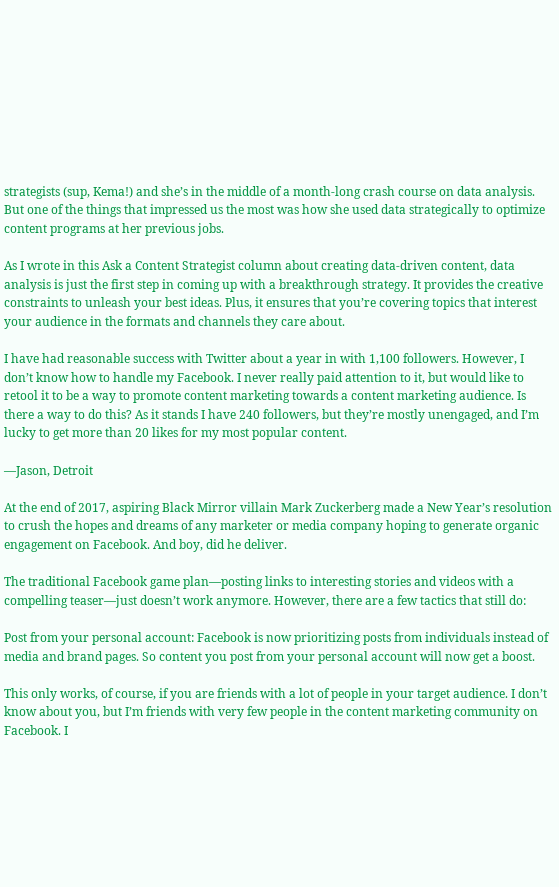strategists (sup, Kema!) and she’s in the middle of a month-long crash course on data analysis. But one of the things that impressed us the most was how she used data strategically to optimize content programs at her previous jobs.

As I wrote in this Ask a Content Strategist column about creating data-driven content, data analysis is just the first step in coming up with a breakthrough strategy. It provides the creative constraints to unleash your best ideas. Plus, it ensures that you’re covering topics that interest your audience in the formats and channels they care about.

I have had reasonable success with Twitter about a year in with 1,100 followers. However, I don’t know how to handle my Facebook. I never really paid attention to it, but would like to retool it to be a way to promote content marketing towards a content marketing audience. Is there a way to do this? As it stands I have 240 followers, but they’re mostly unengaged, and I’m lucky to get more than 20 likes for my most popular content.

—Jason, Detroit

At the end of 2017, aspiring Black Mirror villain Mark Zuckerberg made a New Year’s resolution to crush the hopes and dreams of any marketer or media company hoping to generate organic engagement on Facebook. And boy, did he deliver.

The traditional Facebook game plan—posting links to interesting stories and videos with a compelling teaser—just doesn’t work anymore. However, there are a few tactics that still do:

Post from your personal account: Facebook is now prioritizing posts from individuals instead of media and brand pages. So content you post from your personal account will now get a boost.

This only works, of course, if you are friends with a lot of people in your target audience. I don’t know about you, but I’m friends with very few people in the content marketing community on Facebook. I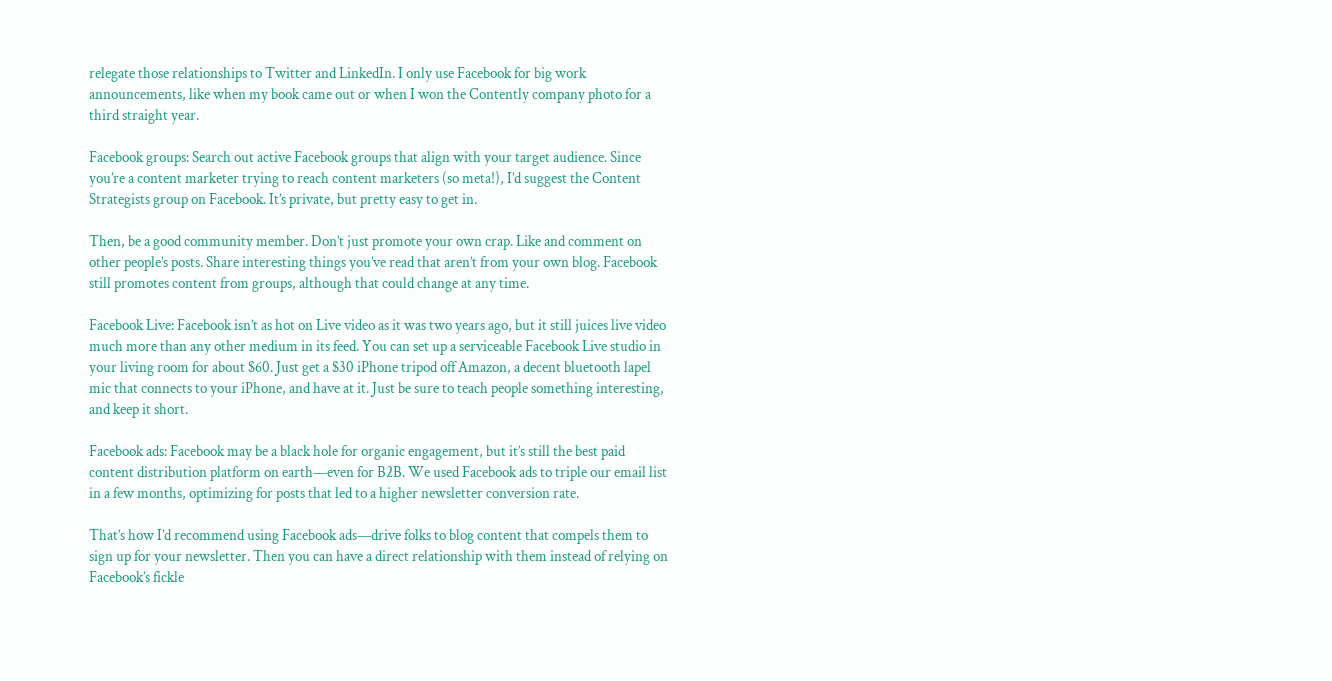relegate those relationships to Twitter and LinkedIn. I only use Facebook for big work announcements, like when my book came out or when I won the Contently company photo for a third straight year.

Facebook groups: Search out active Facebook groups that align with your target audience. Since you’re a content marketer trying to reach content marketers (so meta!), I’d suggest the Content Strategists group on Facebook. It’s private, but pretty easy to get in.

Then, be a good community member. Don’t just promote your own crap. Like and comment on other people’s posts. Share interesting things you’ve read that aren’t from your own blog. Facebook still promotes content from groups, although that could change at any time.

Facebook Live: Facebook isn’t as hot on Live video as it was two years ago, but it still juices live video much more than any other medium in its feed. You can set up a serviceable Facebook Live studio in your living room for about $60. Just get a $30 iPhone tripod off Amazon, a decent bluetooth lapel mic that connects to your iPhone, and have at it. Just be sure to teach people something interesting, and keep it short.

Facebook ads: Facebook may be a black hole for organic engagement, but it’s still the best paid content distribution platform on earth—even for B2B. We used Facebook ads to triple our email list in a few months, optimizing for posts that led to a higher newsletter conversion rate.

That’s how I’d recommend using Facebook ads—drive folks to blog content that compels them to sign up for your newsletter. Then you can have a direct relationship with them instead of relying on Facebook’s fickle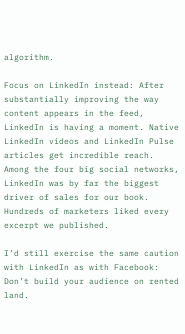algorithm.

Focus on LinkedIn instead: After substantially improving the way content appears in the feed, LinkedIn is having a moment. Native LinkedIn videos and LinkedIn Pulse articles get incredible reach. Among the four big social networks, LinkedIn was by far the biggest driver of sales for our book. Hundreds of marketers liked every excerpt we published.

I’d still exercise the same caution with LinkedIn as with Facebook: Don’t build your audience on rented land.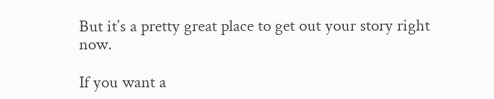But it’s a pretty great place to get out your story right now.

If you want a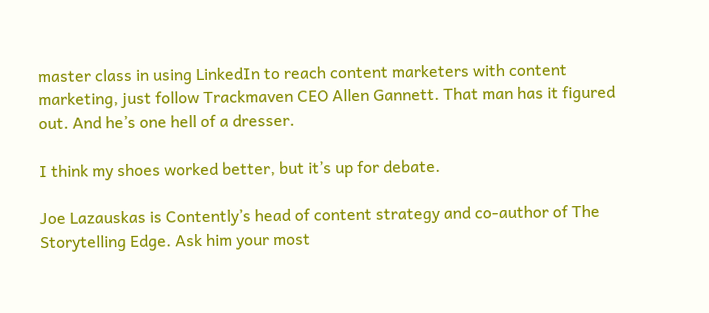master class in using LinkedIn to reach content marketers with content marketing, just follow Trackmaven CEO Allen Gannett. That man has it figured out. And he’s one hell of a dresser.

I think my shoes worked better, but it’s up for debate.

Joe Lazauskas is Contently’s head of content strategy and co-author of The Storytelling Edge. Ask him your most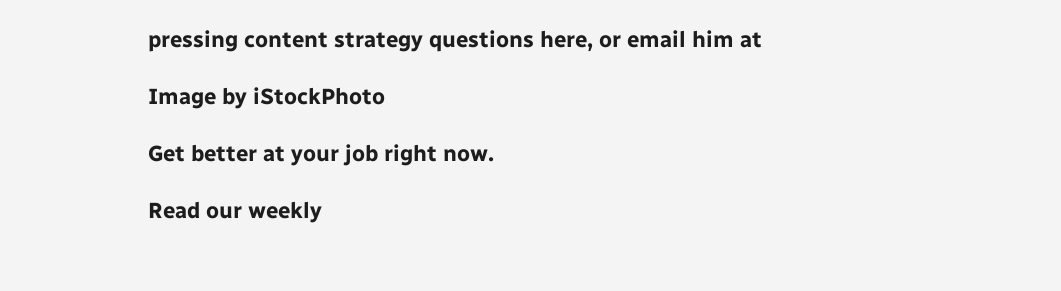pressing content strategy questions here, or email him at

Image by iStockPhoto

Get better at your job right now.

Read our weekly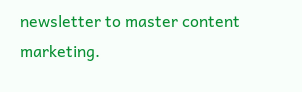newsletter to master content marketing.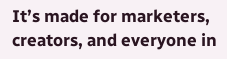It’s made for marketers, creators, and everyone in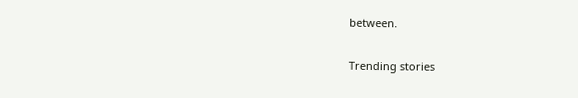between.

Trending stories